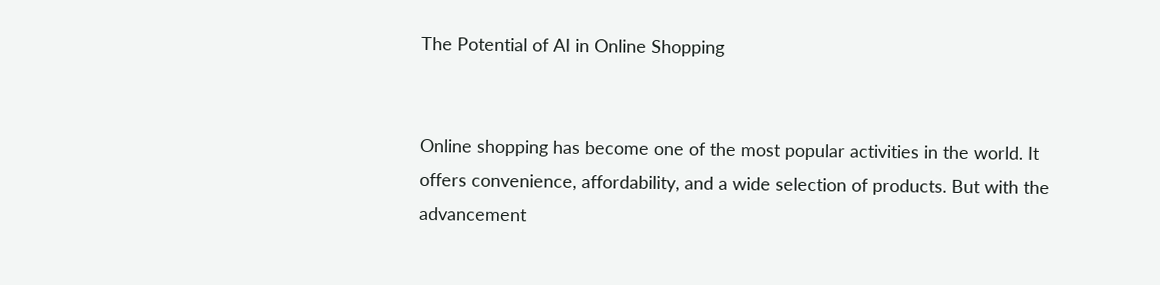The Potential of AI in Online Shopping


Online shopping has become one of the most popular activities in the world. It offers convenience, affordability, and a wide selection of products. But with the advancement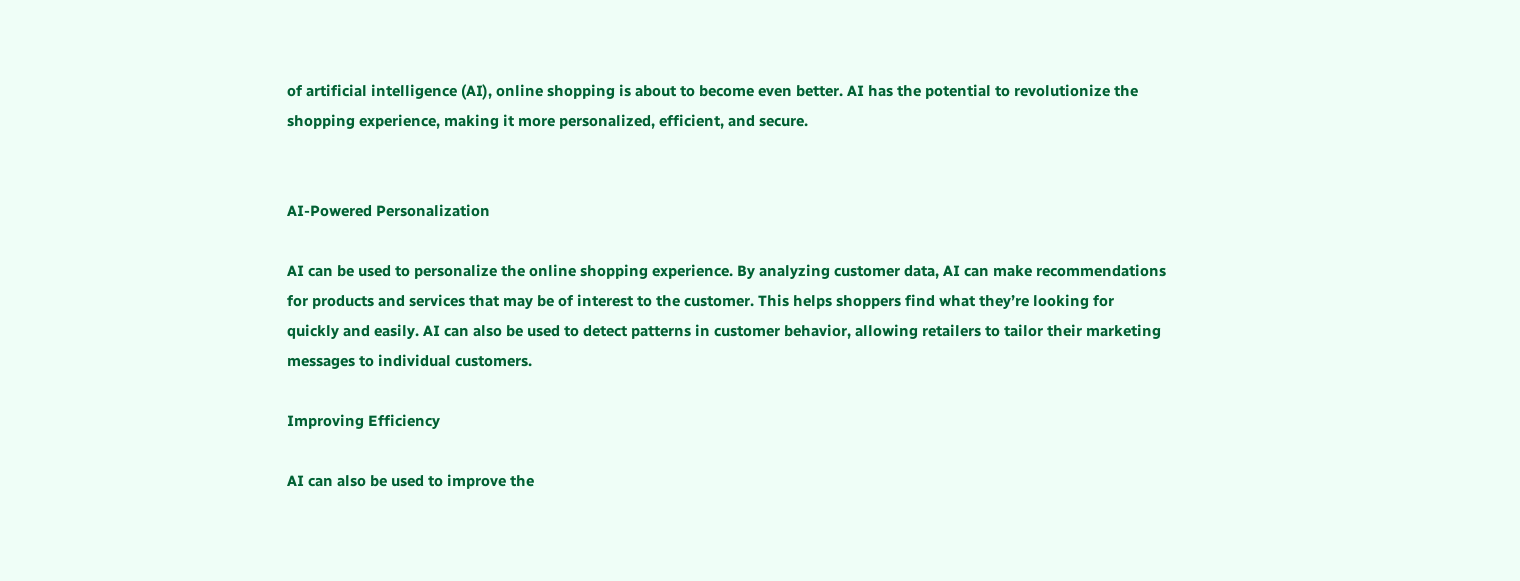of artificial intelligence (AI), online shopping is about to become even better. AI has the potential to revolutionize the shopping experience, making it more personalized, efficient, and secure.


AI-Powered Personalization

AI can be used to personalize the online shopping experience. By analyzing customer data, AI can make recommendations for products and services that may be of interest to the customer. This helps shoppers find what they’re looking for quickly and easily. AI can also be used to detect patterns in customer behavior, allowing retailers to tailor their marketing messages to individual customers.

Improving Efficiency

AI can also be used to improve the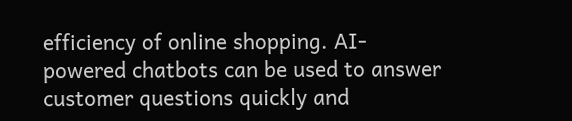efficiency of online shopping. AI-powered chatbots can be used to answer customer questions quickly and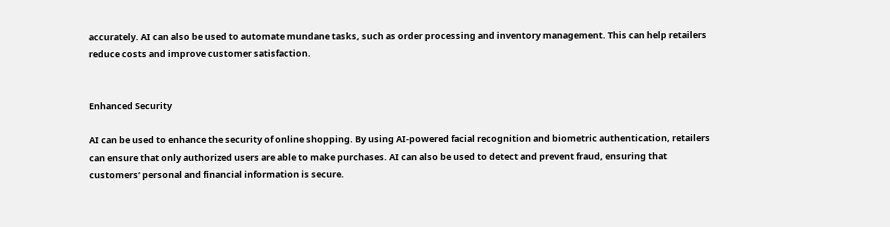accurately. AI can also be used to automate mundane tasks, such as order processing and inventory management. This can help retailers reduce costs and improve customer satisfaction.


Enhanced Security

AI can be used to enhance the security of online shopping. By using AI-powered facial recognition and biometric authentication, retailers can ensure that only authorized users are able to make purchases. AI can also be used to detect and prevent fraud, ensuring that customers’ personal and financial information is secure.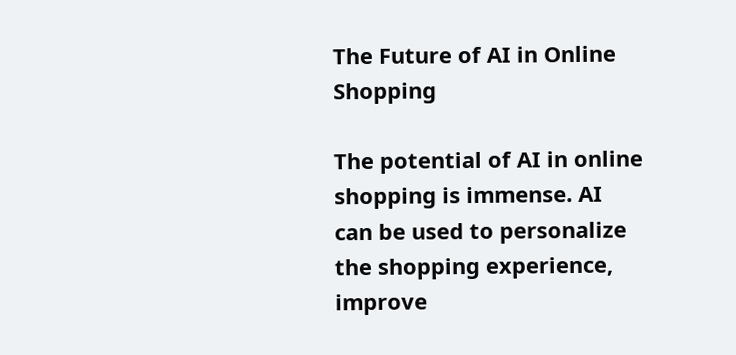The Future of AI in Online Shopping

The potential of AI in online shopping is immense. AI can be used to personalize the shopping experience, improve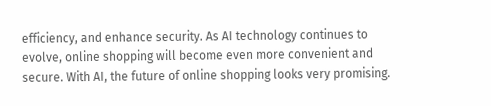efficiency, and enhance security. As AI technology continues to evolve, online shopping will become even more convenient and secure. With AI, the future of online shopping looks very promising.